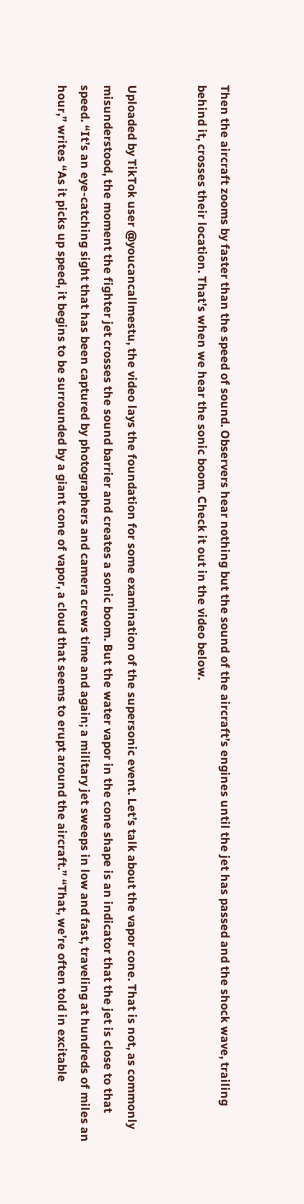Then the aircraft zooms by faster than the speed of sound. Observers hear nothing but the sound of the aircraft’s engines until the jet has passed and the shock wave, trailing behind it, crosses their location. That’s when we hear the sonic boom. Check it out in the video below.


Uploaded by TikTok user @youcancallmestu, the video lays the foundation for some examination of the supersonic event. Let’s talk about the vapor cone. That is not, as commonly misunderstood, the moment the fighter jet crosses the sound barrier and creates a sonic boom. But the water vapor in the cone shape is an indicator that the jet is close to that speed. “It’s an eye-catching sight that has been captured by photographers and camera crews time and again; a military jet sweeps in low and fast, traveling at hundreds of miles an hour,” writes “As it picks up speed, it begins to be surrounded by a giant cone of vapor, a cloud that seems to erupt around the aircraft.” “That, we’re often told in excitable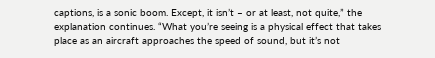captions, is a sonic boom. Except, it isn’t – or at least, not quite,” the explanation continues. “What you’re seeing is a physical effect that takes place as an aircraft approaches the speed of sound, but it’s not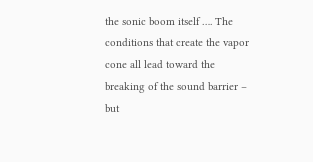the sonic boom itself …. The conditions that create the vapor cone all lead toward the breaking of the sound barrier – but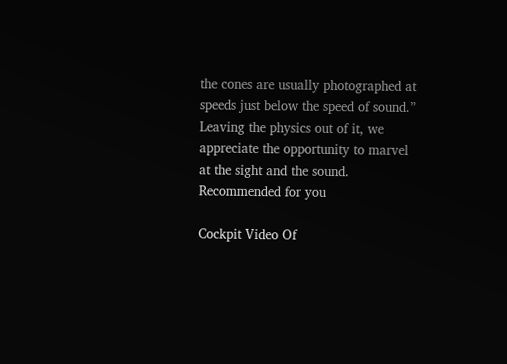the cones are usually photographed at speeds just below the speed of sound.” Leaving the physics out of it, we appreciate the opportunity to marvel at the sight and the sound.  Recommended for you

Cockpit Video Of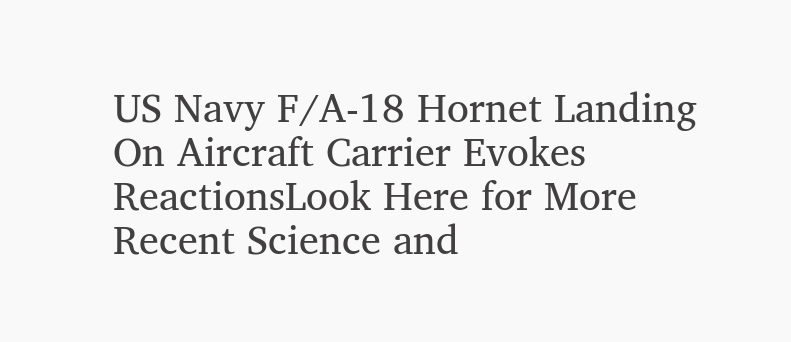US Navy F/A-18 Hornet Landing On Aircraft Carrier Evokes ReactionsLook Here for More Recent Science and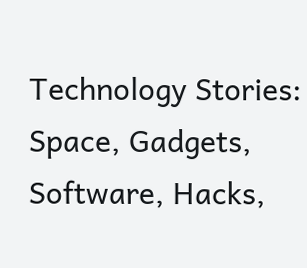Technology Stories: Space, Gadgets, Software, Hacks,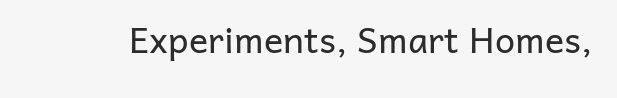Experiments, Smart Homes,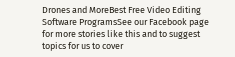Drones and MoreBest Free Video Editing Software ProgramsSee our Facebook page for more stories like this and to suggest topics for us to cover